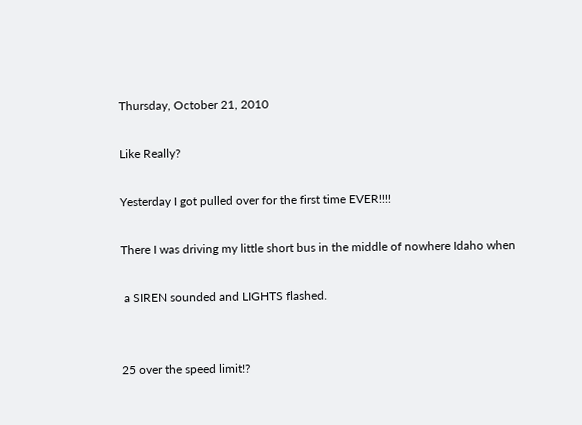Thursday, October 21, 2010

Like Really?

Yesterday I got pulled over for the first time EVER!!!!

There I was driving my little short bus in the middle of nowhere Idaho when

 a SIREN sounded and LIGHTS flashed.


25 over the speed limit!?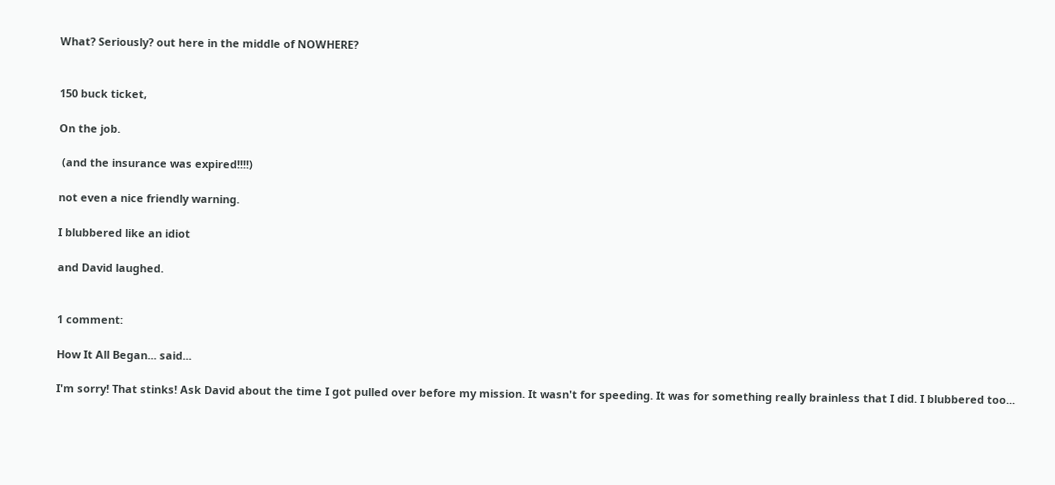What? Seriously? out here in the middle of NOWHERE?


150 buck ticket,

On the job.

 (and the insurance was expired!!!!)

not even a nice friendly warning.

I blubbered like an idiot

and David laughed.


1 comment:

How It All Began... said...

I'm sorry! That stinks! Ask David about the time I got pulled over before my mission. It wasn't for speeding. It was for something really brainless that I did. I blubbered too...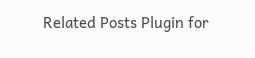Related Posts Plugin for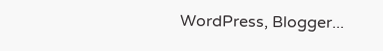WordPress, Blogger...